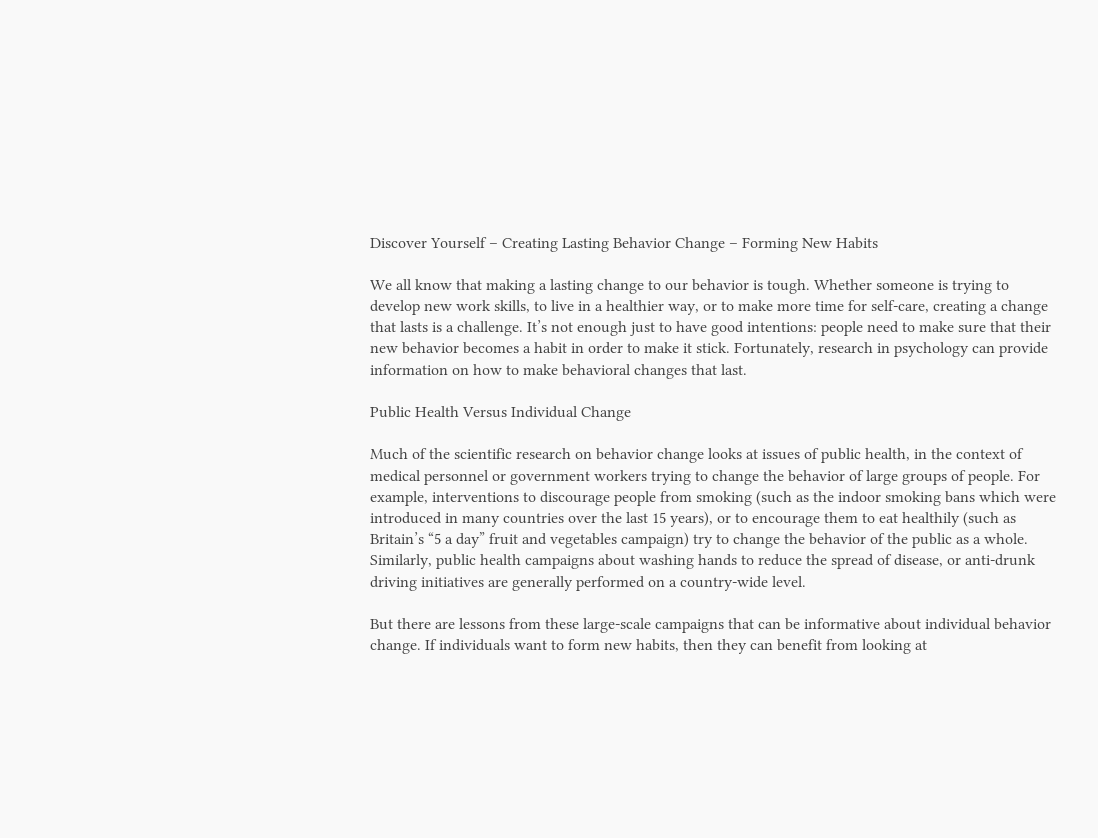Discover Yourself – Creating Lasting Behavior Change – Forming New Habits

We all know that making a lasting change to our behavior is tough. Whether someone is trying to develop new work skills, to live in a healthier way, or to make more time for self-care, creating a change that lasts is a challenge. It’s not enough just to have good intentions: people need to make sure that their new behavior becomes a habit in order to make it stick. Fortunately, research in psychology can provide information on how to make behavioral changes that last.

Public Health Versus Individual Change

Much of the scientific research on behavior change looks at issues of public health, in the context of medical personnel or government workers trying to change the behavior of large groups of people. For example, interventions to discourage people from smoking (such as the indoor smoking bans which were introduced in many countries over the last 15 years), or to encourage them to eat healthily (such as Britain’s “5 a day” fruit and vegetables campaign) try to change the behavior of the public as a whole. Similarly, public health campaigns about washing hands to reduce the spread of disease, or anti-drunk driving initiatives are generally performed on a country-wide level.

But there are lessons from these large-scale campaigns that can be informative about individual behavior change. If individuals want to form new habits, then they can benefit from looking at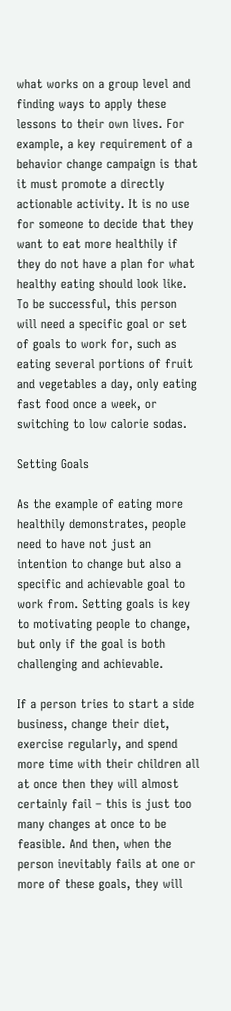what works on a group level and finding ways to apply these lessons to their own lives. For example, a key requirement of a behavior change campaign is that it must promote a directly actionable activity. It is no use for someone to decide that they want to eat more healthily if they do not have a plan for what healthy eating should look like. To be successful, this person will need a specific goal or set of goals to work for, such as eating several portions of fruit and vegetables a day, only eating fast food once a week, or switching to low calorie sodas.

Setting Goals

As the example of eating more healthily demonstrates, people need to have not just an intention to change but also a specific and achievable goal to work from. Setting goals is key to motivating people to change, but only if the goal is both challenging and achievable.

If a person tries to start a side business, change their diet, exercise regularly, and spend more time with their children all at once then they will almost certainly fail – this is just too many changes at once to be feasible. And then, when the person inevitably fails at one or more of these goals, they will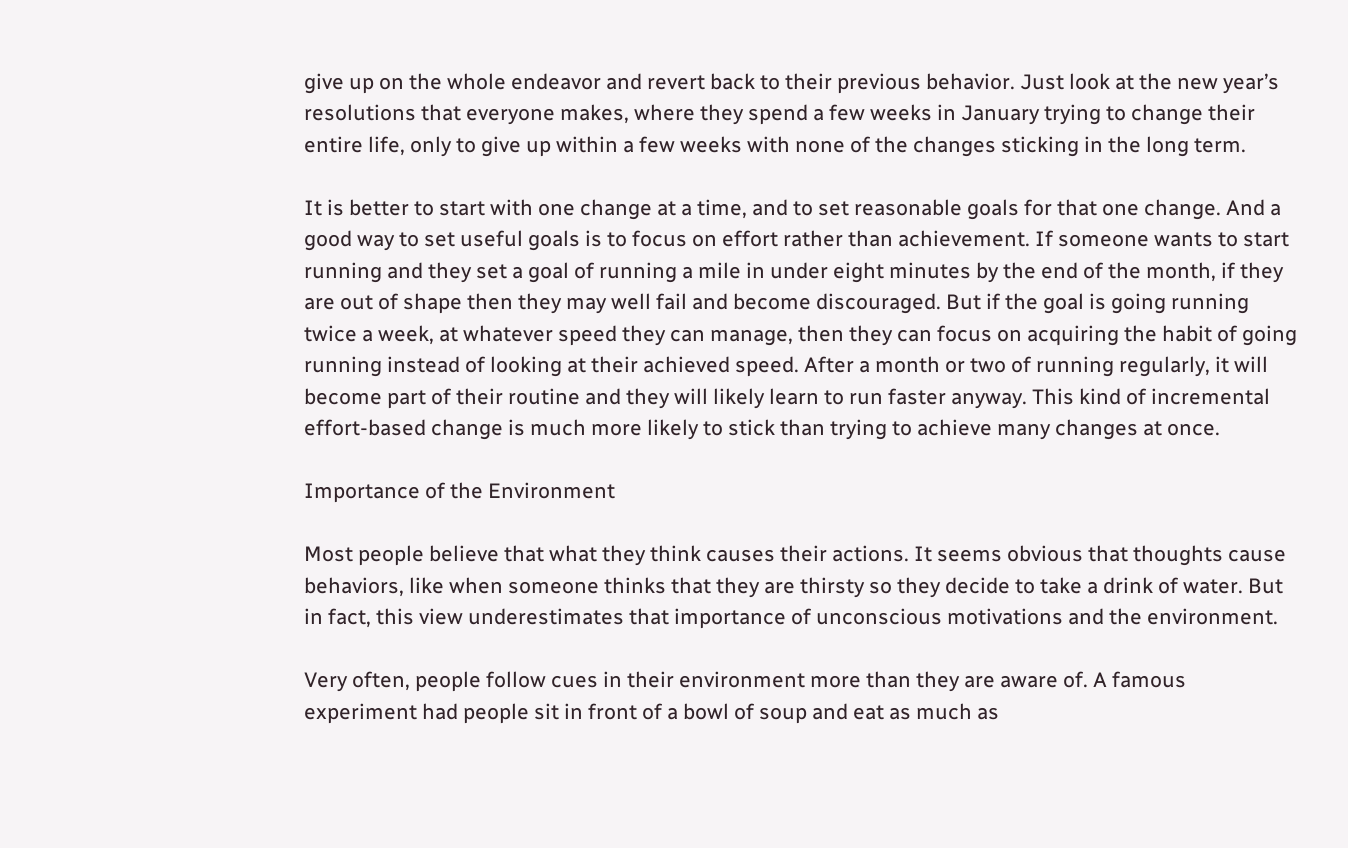give up on the whole endeavor and revert back to their previous behavior. Just look at the new year’s resolutions that everyone makes, where they spend a few weeks in January trying to change their entire life, only to give up within a few weeks with none of the changes sticking in the long term.

It is better to start with one change at a time, and to set reasonable goals for that one change. And a good way to set useful goals is to focus on effort rather than achievement. If someone wants to start running and they set a goal of running a mile in under eight minutes by the end of the month, if they are out of shape then they may well fail and become discouraged. But if the goal is going running twice a week, at whatever speed they can manage, then they can focus on acquiring the habit of going running instead of looking at their achieved speed. After a month or two of running regularly, it will become part of their routine and they will likely learn to run faster anyway. This kind of incremental effort-based change is much more likely to stick than trying to achieve many changes at once.

Importance of the Environment

Most people believe that what they think causes their actions. It seems obvious that thoughts cause behaviors, like when someone thinks that they are thirsty so they decide to take a drink of water. But in fact, this view underestimates that importance of unconscious motivations and the environment.

Very often, people follow cues in their environment more than they are aware of. A famous experiment had people sit in front of a bowl of soup and eat as much as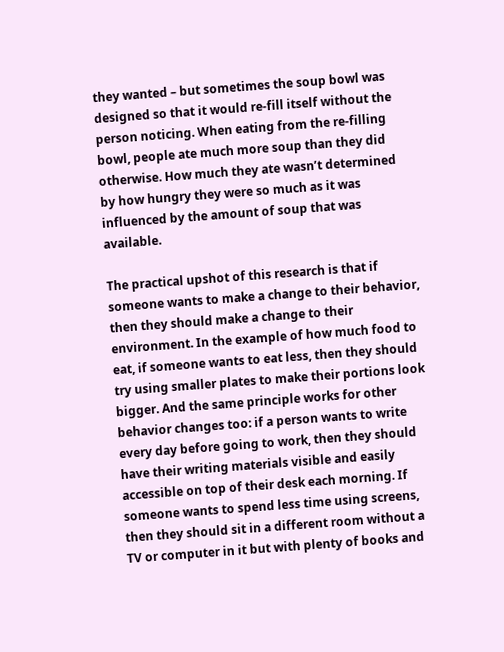they wanted – but sometimes the soup bowl was designed so that it would re-fill itself without the person noticing. When eating from the re-filling bowl, people ate much more soup than they did otherwise. How much they ate wasn’t determined by how hungry they were so much as it was influenced by the amount of soup that was available.

The practical upshot of this research is that if someone wants to make a change to their behavior, then they should make a change to their environment. In the example of how much food to eat, if someone wants to eat less, then they should try using smaller plates to make their portions look bigger. And the same principle works for other behavior changes too: if a person wants to write every day before going to work, then they should have their writing materials visible and easily accessible on top of their desk each morning. If someone wants to spend less time using screens, then they should sit in a different room without a TV or computer in it but with plenty of books and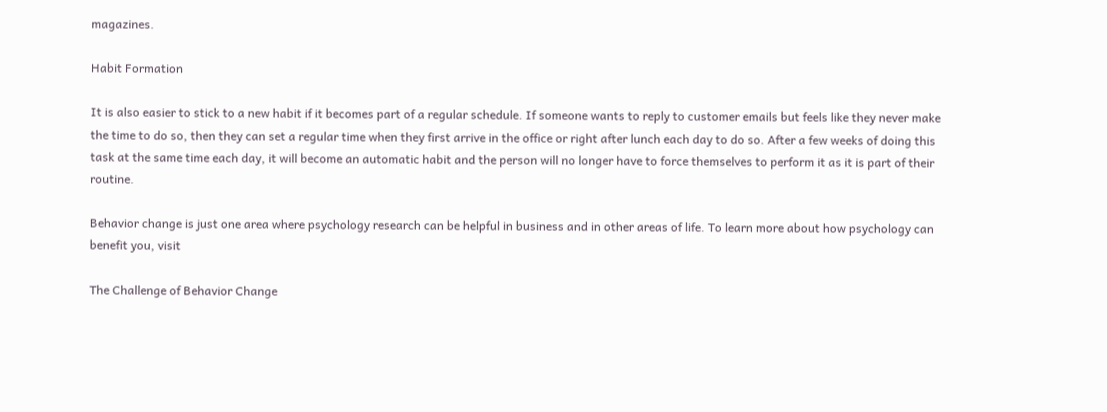magazines.

Habit Formation

It is also easier to stick to a new habit if it becomes part of a regular schedule. If someone wants to reply to customer emails but feels like they never make the time to do so, then they can set a regular time when they first arrive in the office or right after lunch each day to do so. After a few weeks of doing this task at the same time each day, it will become an automatic habit and the person will no longer have to force themselves to perform it as it is part of their routine.

Behavior change is just one area where psychology research can be helpful in business and in other areas of life. To learn more about how psychology can benefit you, visit

The Challenge of Behavior Change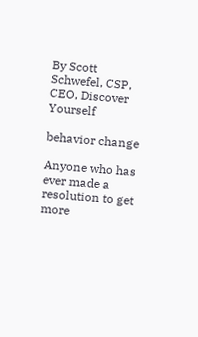By Scott Schwefel, CSP, CEO, Discover Yourself

behavior change

Anyone who has ever made a resolution to get more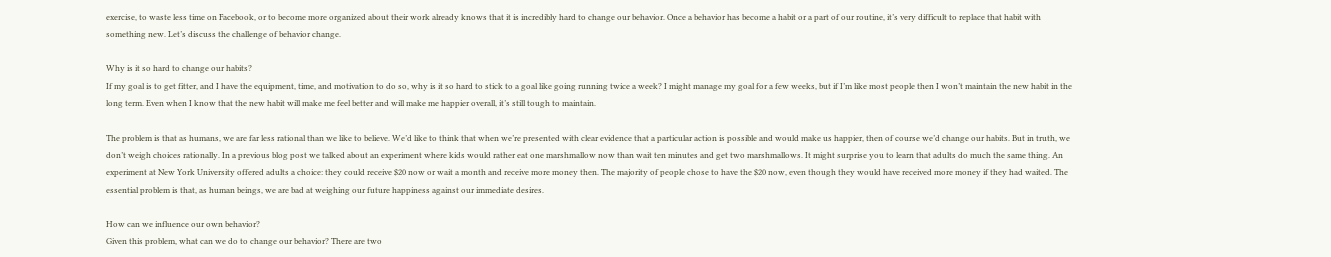exercise, to waste less time on Facebook, or to become more organized about their work already knows that it is incredibly hard to change our behavior. Once a behavior has become a habit or a part of our routine, it’s very difficult to replace that habit with something new. Let’s discuss the challenge of behavior change.

Why is it so hard to change our habits?
If my goal is to get fitter, and I have the equipment, time, and motivation to do so, why is it so hard to stick to a goal like going running twice a week? I might manage my goal for a few weeks, but if I’m like most people then I won’t maintain the new habit in the long term. Even when I know that the new habit will make me feel better and will make me happier overall, it’s still tough to maintain.

The problem is that as humans, we are far less rational than we like to believe. We’d like to think that when we’re presented with clear evidence that a particular action is possible and would make us happier, then of course we’d change our habits. But in truth, we don’t weigh choices rationally. In a previous blog post we talked about an experiment where kids would rather eat one marshmallow now than wait ten minutes and get two marshmallows. It might surprise you to learn that adults do much the same thing. An experiment at New York University offered adults a choice: they could receive $20 now or wait a month and receive more money then. The majority of people chose to have the $20 now, even though they would have received more money if they had waited. The essential problem is that, as human beings, we are bad at weighing our future happiness against our immediate desires.

How can we influence our own behavior?
Given this problem, what can we do to change our behavior? There are two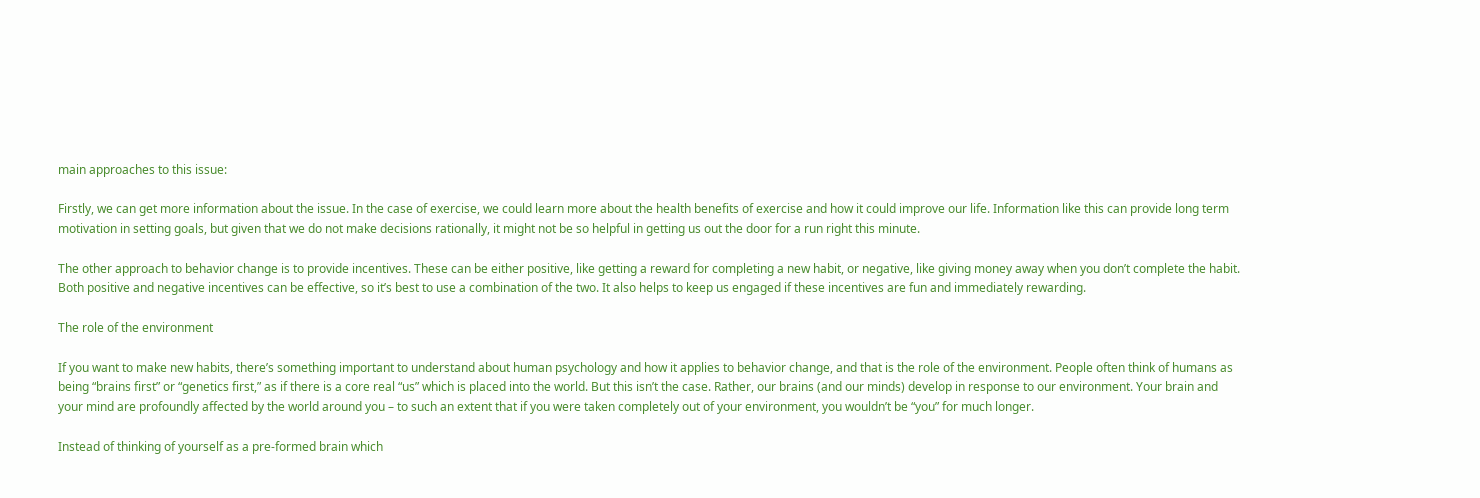main approaches to this issue:

Firstly, we can get more information about the issue. In the case of exercise, we could learn more about the health benefits of exercise and how it could improve our life. Information like this can provide long term motivation in setting goals, but given that we do not make decisions rationally, it might not be so helpful in getting us out the door for a run right this minute.

The other approach to behavior change is to provide incentives. These can be either positive, like getting a reward for completing a new habit, or negative, like giving money away when you don’t complete the habit. Both positive and negative incentives can be effective, so it’s best to use a combination of the two. It also helps to keep us engaged if these incentives are fun and immediately rewarding.

The role of the environment

If you want to make new habits, there’s something important to understand about human psychology and how it applies to behavior change, and that is the role of the environment. People often think of humans as being “brains first” or “genetics first,” as if there is a core real “us” which is placed into the world. But this isn’t the case. Rather, our brains (and our minds) develop in response to our environment. Your brain and your mind are profoundly affected by the world around you – to such an extent that if you were taken completely out of your environment, you wouldn’t be “you” for much longer.

Instead of thinking of yourself as a pre-formed brain which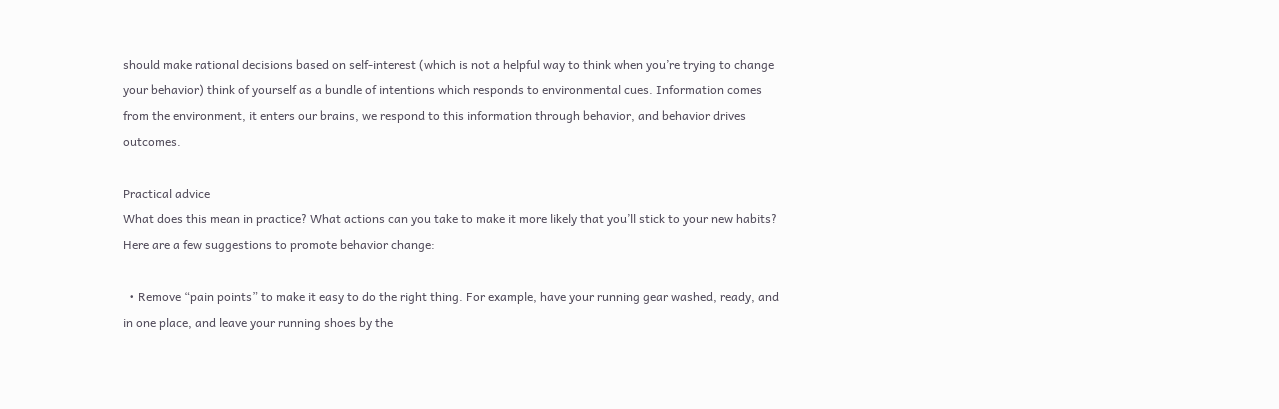should make rational decisions based on self-interest (which is not a helpful way to think when you’re trying to change your behavior) think of yourself as a bundle of intentions which responds to environmental cues. Information comes from the environment, it enters our brains, we respond to this information through behavior, and behavior drives outcomes.

Practical advice
What does this mean in practice? What actions can you take to make it more likely that you’ll stick to your new habits? Here are a few suggestions to promote behavior change:

  • Remove “pain points” to make it easy to do the right thing. For example, have your running gear washed, ready, and in one place, and leave your running shoes by the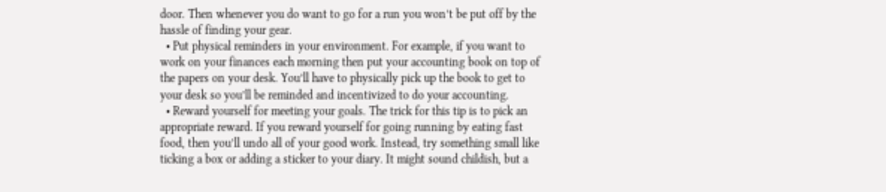door. Then whenever you do want to go for a run you won’t be put off by the hassle of finding your gear.
  • Put physical reminders in your environment. For example, if you want to work on your finances each morning then put your accounting book on top of the papers on your desk. You’ll have to physically pick up the book to get to your desk so you’ll be reminded and incentivized to do your accounting.
  • Reward yourself for meeting your goals. The trick for this tip is to pick an appropriate reward. If you reward yourself for going running by eating fast food, then you’ll undo all of your good work. Instead, try something small like ticking a box or adding a sticker to your diary. It might sound childish, but a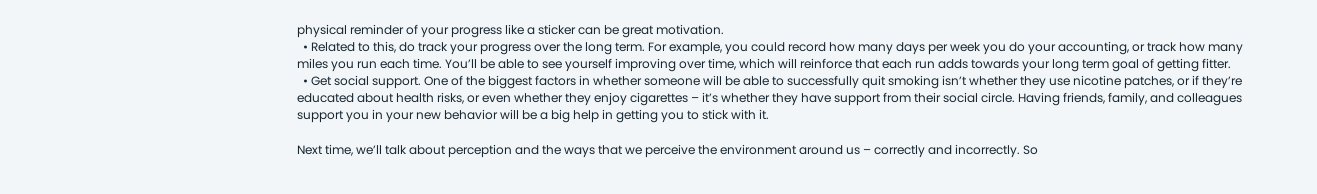physical reminder of your progress like a sticker can be great motivation.
  • Related to this, do track your progress over the long term. For example, you could record how many days per week you do your accounting, or track how many miles you run each time. You’ll be able to see yourself improving over time, which will reinforce that each run adds towards your long term goal of getting fitter.
  • Get social support. One of the biggest factors in whether someone will be able to successfully quit smoking isn’t whether they use nicotine patches, or if they’re educated about health risks, or even whether they enjoy cigarettes – it’s whether they have support from their social circle. Having friends, family, and colleagues support you in your new behavior will be a big help in getting you to stick with it.

Next time, we’ll talk about perception and the ways that we perceive the environment around us – correctly and incorrectly. So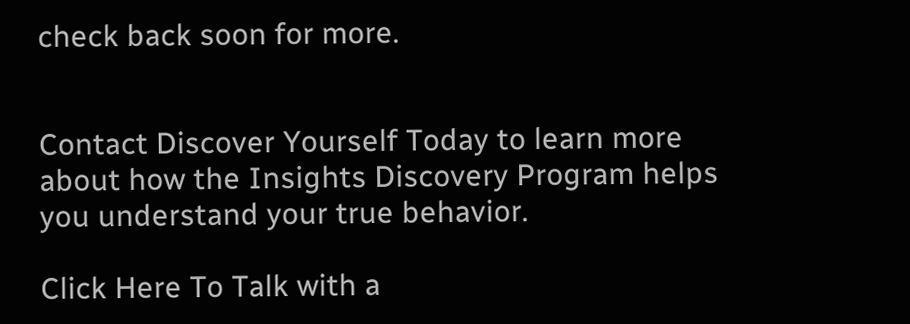check back soon for more.


Contact Discover Yourself Today to learn more about how the Insights Discovery Program helps you understand your true behavior.

Click Here To Talk with a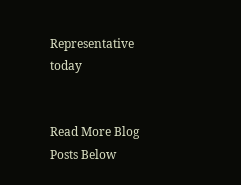Representative today


Read More Blog Posts Below